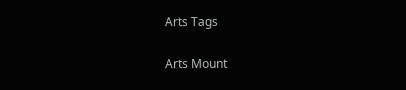Arts Tags

Arts Mount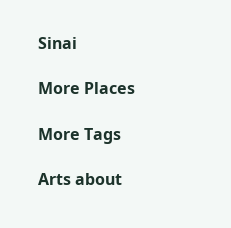Sinai

More Places

More Tags

Arts about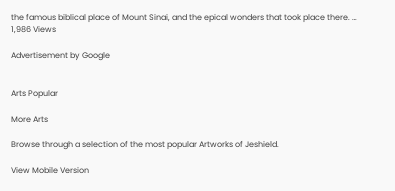the famous biblical place of Mount Sinai, and the epical wonders that took place there. … 1,986 Views

Advertisement by Google


Arts Popular

More Arts

Browse through a selection of the most popular Artworks of Jeshield.

View Mobile Version